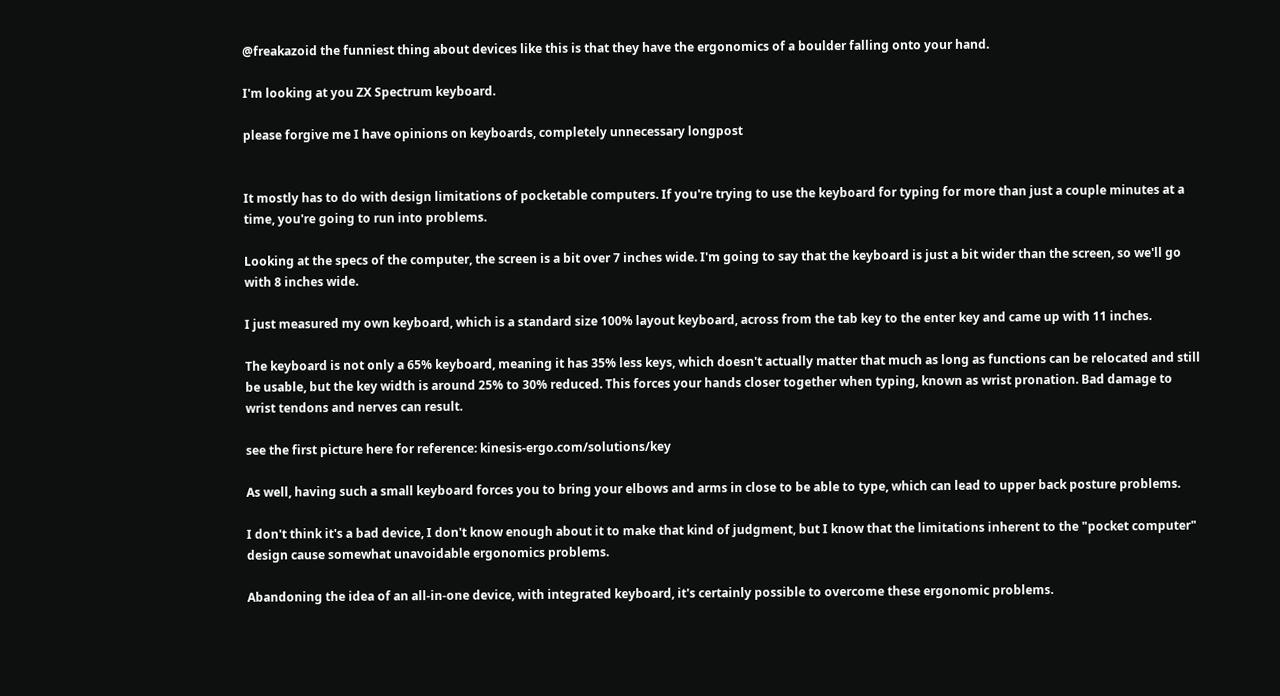@freakazoid the funniest thing about devices like this is that they have the ergonomics of a boulder falling onto your hand.

I'm looking at you ZX Spectrum keyboard.

please forgive me I have opinions on keyboards, completely unnecessary longpost


It mostly has to do with design limitations of pocketable computers. If you're trying to use the keyboard for typing for more than just a couple minutes at a time, you're going to run into problems.

Looking at the specs of the computer, the screen is a bit over 7 inches wide. I'm going to say that the keyboard is just a bit wider than the screen, so we'll go with 8 inches wide.

I just measured my own keyboard, which is a standard size 100% layout keyboard, across from the tab key to the enter key and came up with 11 inches.

The keyboard is not only a 65% keyboard, meaning it has 35% less keys, which doesn't actually matter that much as long as functions can be relocated and still be usable, but the key width is around 25% to 30% reduced. This forces your hands closer together when typing, known as wrist pronation. Bad damage to wrist tendons and nerves can result.

see the first picture here for reference: kinesis-ergo.com/solutions/key

As well, having such a small keyboard forces you to bring your elbows and arms in close to be able to type, which can lead to upper back posture problems.

I don't think it's a bad device, I don't know enough about it to make that kind of judgment, but I know that the limitations inherent to the "pocket computer" design cause somewhat unavoidable ergonomics problems.

Abandoning the idea of an all-in-one device, with integrated keyboard, it's certainly possible to overcome these ergonomic problems.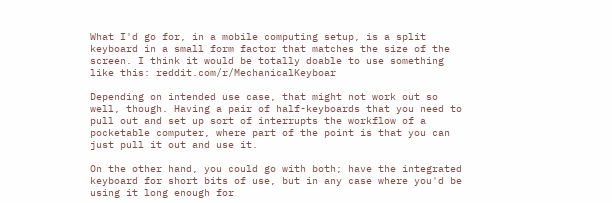What I'd go for, in a mobile computing setup, is a split keyboard in a small form factor that matches the size of the screen. I think it would be totally doable to use something like this: reddit.com/r/MechanicalKeyboar

Depending on intended use case, that might not work out so well, though. Having a pair of half-keyboards that you need to pull out and set up sort of interrupts the workflow of a pocketable computer, where part of the point is that you can just pull it out and use it.

On the other hand, you could go with both; have the integrated keyboard for short bits of use, but in any case where you'd be using it long enough for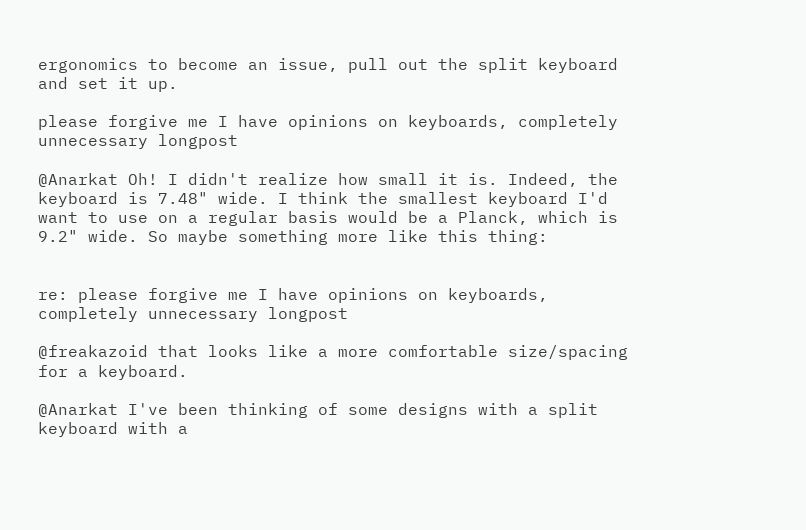ergonomics to become an issue, pull out the split keyboard and set it up.

please forgive me I have opinions on keyboards, completely unnecessary longpost

@Anarkat Oh! I didn't realize how small it is. Indeed, the keyboard is 7.48" wide. I think the smallest keyboard I'd want to use on a regular basis would be a Planck, which is 9.2" wide. So maybe something more like this thing:


re: please forgive me I have opinions on keyboards, completely unnecessary longpost

@freakazoid that looks like a more comfortable size/spacing for a keyboard.

@Anarkat I've been thinking of some designs with a split keyboard with a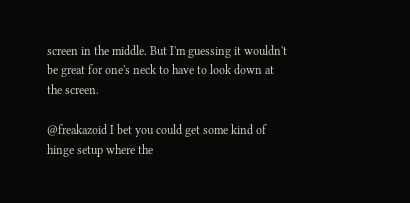screen in the middle. But I'm guessing it wouldn't be great for one's neck to have to look down at the screen.

@freakazoid I bet you could get some kind of hinge setup where the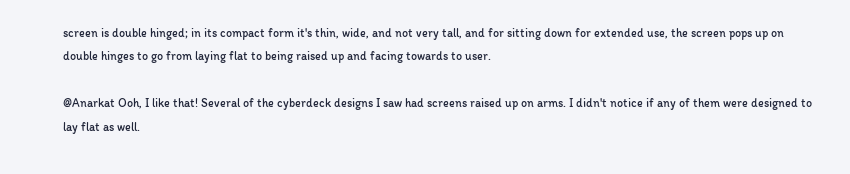screen is double hinged; in its compact form it's thin, wide, and not very tall, and for sitting down for extended use, the screen pops up on double hinges to go from laying flat to being raised up and facing towards to user.

@Anarkat Ooh, I like that! Several of the cyberdeck designs I saw had screens raised up on arms. I didn't notice if any of them were designed to lay flat as well.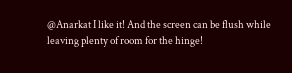@Anarkat I like it! And the screen can be flush while leaving plenty of room for the hinge!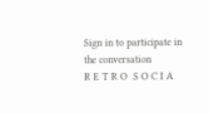Sign in to participate in the conversation
R E T R O  S O C I A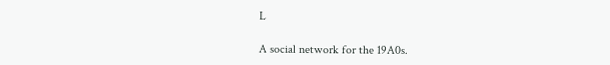L

A social network for the 19A0s.